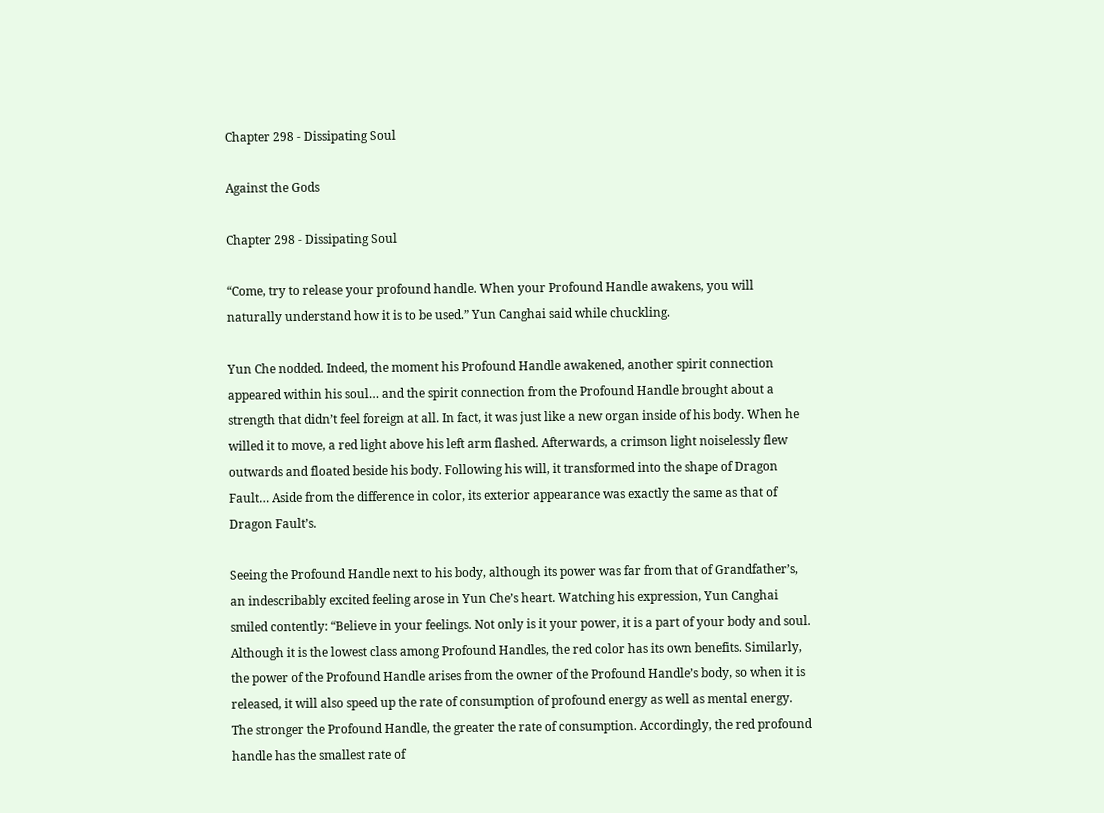Chapter 298 - Dissipating Soul

Against the Gods

Chapter 298 - Dissipating Soul

“Come, try to release your profound handle. When your Profound Handle awakens, you will naturally understand how it is to be used.” Yun Canghai said while chuckling.

Yun Che nodded. Indeed, the moment his Profound Handle awakened, another spirit connection appeared within his soul… and the spirit connection from the Profound Handle brought about a strength that didn’t feel foreign at all. In fact, it was just like a new organ inside of his body. When he willed it to move, a red light above his left arm flashed. Afterwards, a crimson light noiselessly flew outwards and floated beside his body. Following his will, it transformed into the shape of Dragon Fault… Aside from the difference in color, its exterior appearance was exactly the same as that of Dragon Fault’s.

Seeing the Profound Handle next to his body, although its power was far from that of Grandfather’s, an indescribably excited feeling arose in Yun Che’s heart. Watching his expression, Yun Canghai smiled contently: “Believe in your feelings. Not only is it your power, it is a part of your body and soul. Although it is the lowest class among Profound Handles, the red color has its own benefits. Similarly, the power of the Profound Handle arises from the owner of the Profound Handle’s body, so when it is released, it will also speed up the rate of consumption of profound energy as well as mental energy. The stronger the Profound Handle, the greater the rate of consumption. Accordingly, the red profound handle has the smallest rate of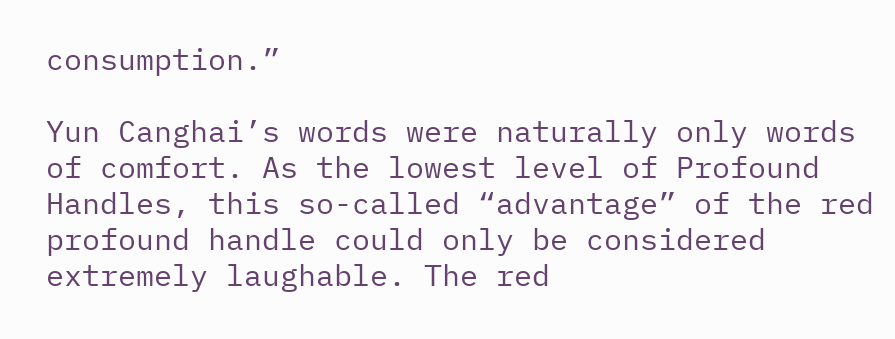consumption.”

Yun Canghai’s words were naturally only words of comfort. As the lowest level of Profound Handles, this so-called “advantage” of the red profound handle could only be considered extremely laughable. The red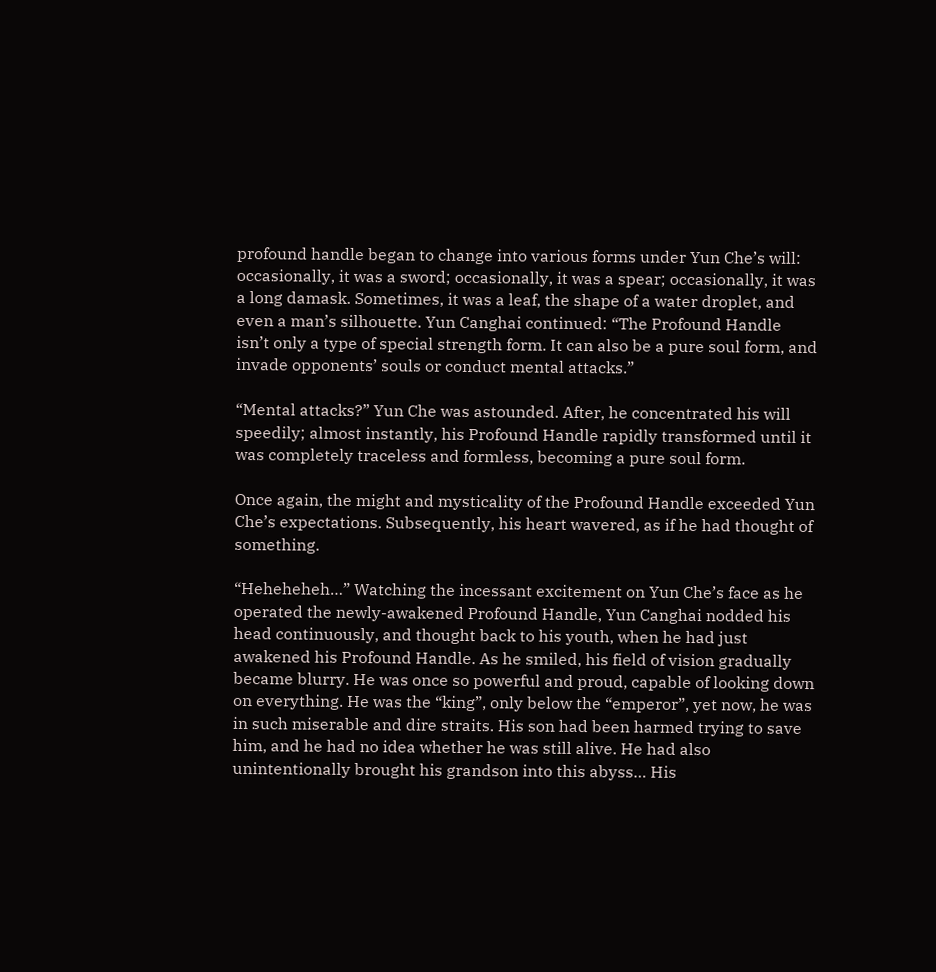profound handle began to change into various forms under Yun Che’s will: occasionally, it was a sword; occasionally, it was a spear; occasionally, it was a long damask. Sometimes, it was a leaf, the shape of a water droplet, and even a man’s silhouette. Yun Canghai continued: “The Profound Handle isn’t only a type of special strength form. It can also be a pure soul form, and invade opponents’ souls or conduct mental attacks.”

“Mental attacks?” Yun Che was astounded. After, he concentrated his will speedily; almost instantly, his Profound Handle rapidly transformed until it was completely traceless and formless, becoming a pure soul form.

Once again, the might and mysticality of the Profound Handle exceeded Yun Che’s expectations. Subsequently, his heart wavered, as if he had thought of something.

“Heheheheh…” Watching the incessant excitement on Yun Che’s face as he operated the newly-awakened Profound Handle, Yun Canghai nodded his head continuously, and thought back to his youth, when he had just awakened his Profound Handle. As he smiled, his field of vision gradually became blurry. He was once so powerful and proud, capable of looking down on everything. He was the “king”, only below the “emperor”, yet now, he was in such miserable and dire straits. His son had been harmed trying to save him, and he had no idea whether he was still alive. He had also unintentionally brought his grandson into this abyss… His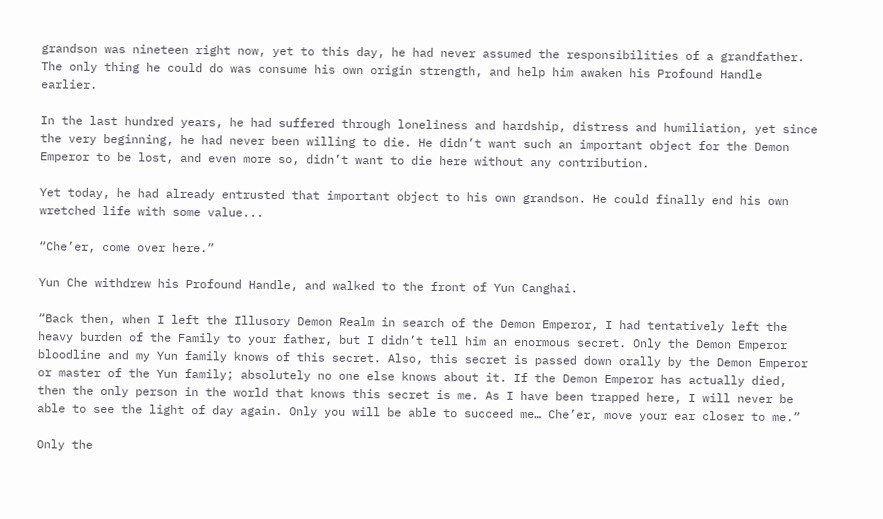grandson was nineteen right now, yet to this day, he had never assumed the responsibilities of a grandfather. The only thing he could do was consume his own origin strength, and help him awaken his Profound Handle earlier.

In the last hundred years, he had suffered through loneliness and hardship, distress and humiliation, yet since the very beginning, he had never been willing to die. He didn’t want such an important object for the Demon Emperor to be lost, and even more so, didn’t want to die here without any contribution.

Yet today, he had already entrusted that important object to his own grandson. He could finally end his own wretched life with some value...

“Che’er, come over here.”

Yun Che withdrew his Profound Handle, and walked to the front of Yun Canghai.

“Back then, when I left the Illusory Demon Realm in search of the Demon Emperor, I had tentatively left the heavy burden of the Family to your father, but I didn’t tell him an enormous secret. Only the Demon Emperor bloodline and my Yun family knows of this secret. Also, this secret is passed down orally by the Demon Emperor or master of the Yun family; absolutely no one else knows about it. If the Demon Emperor has actually died, then the only person in the world that knows this secret is me. As I have been trapped here, I will never be able to see the light of day again. Only you will be able to succeed me… Che’er, move your ear closer to me.”

Only the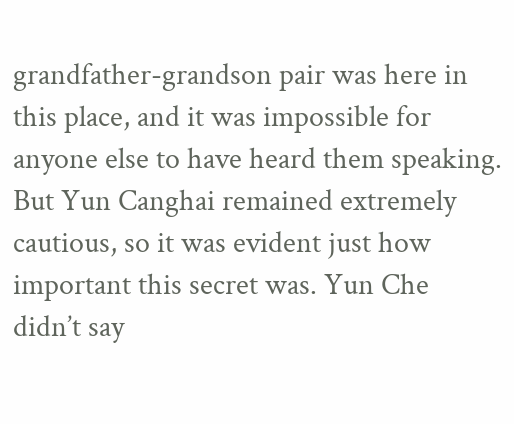grandfather-grandson pair was here in this place, and it was impossible for anyone else to have heard them speaking. But Yun Canghai remained extremely cautious, so it was evident just how important this secret was. Yun Che didn’t say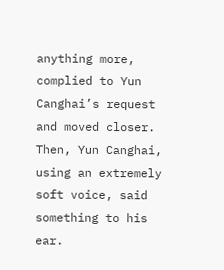anything more, complied to Yun Canghai’s request and moved closer. Then, Yun Canghai, using an extremely soft voice, said something to his ear.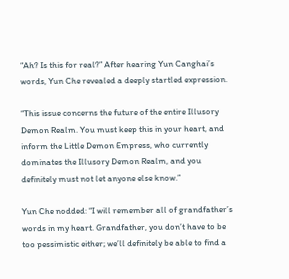“Ah? Is this for real?” After hearing Yun Canghai’s words, Yun Che revealed a deeply startled expression.

“This issue concerns the future of the entire Illusory Demon Realm. You must keep this in your heart, and inform the Little Demon Empress, who currently dominates the Illusory Demon Realm, and you definitely must not let anyone else know.”

Yun Che nodded: “I will remember all of grandfather’s words in my heart. Grandfather, you don’t have to be too pessimistic either; we’ll definitely be able to find a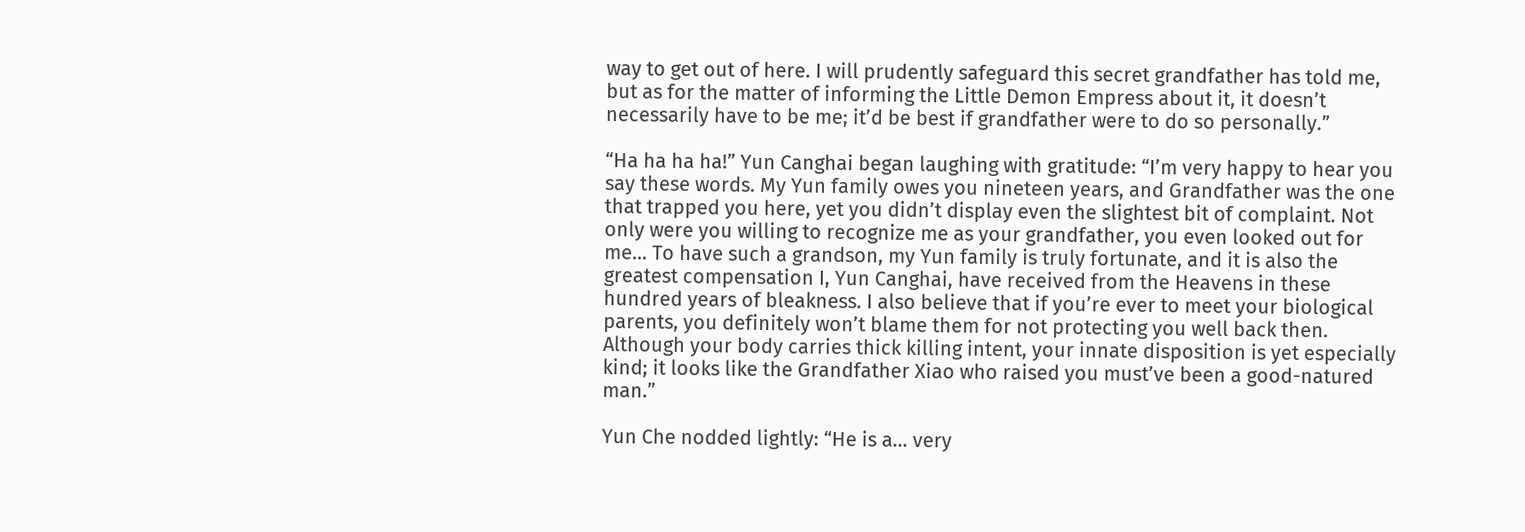way to get out of here. I will prudently safeguard this secret grandfather has told me, but as for the matter of informing the Little Demon Empress about it, it doesn’t necessarily have to be me; it’d be best if grandfather were to do so personally.”

“Ha ha ha ha!” Yun Canghai began laughing with gratitude: “I’m very happy to hear you say these words. My Yun family owes you nineteen years, and Grandfather was the one that trapped you here, yet you didn’t display even the slightest bit of complaint. Not only were you willing to recognize me as your grandfather, you even looked out for me… To have such a grandson, my Yun family is truly fortunate, and it is also the greatest compensation I, Yun Canghai, have received from the Heavens in these hundred years of bleakness. I also believe that if you’re ever to meet your biological parents, you definitely won’t blame them for not protecting you well back then. Although your body carries thick killing intent, your innate disposition is yet especially kind; it looks like the Grandfather Xiao who raised you must’ve been a good-natured man.”

Yun Che nodded lightly: “He is a… very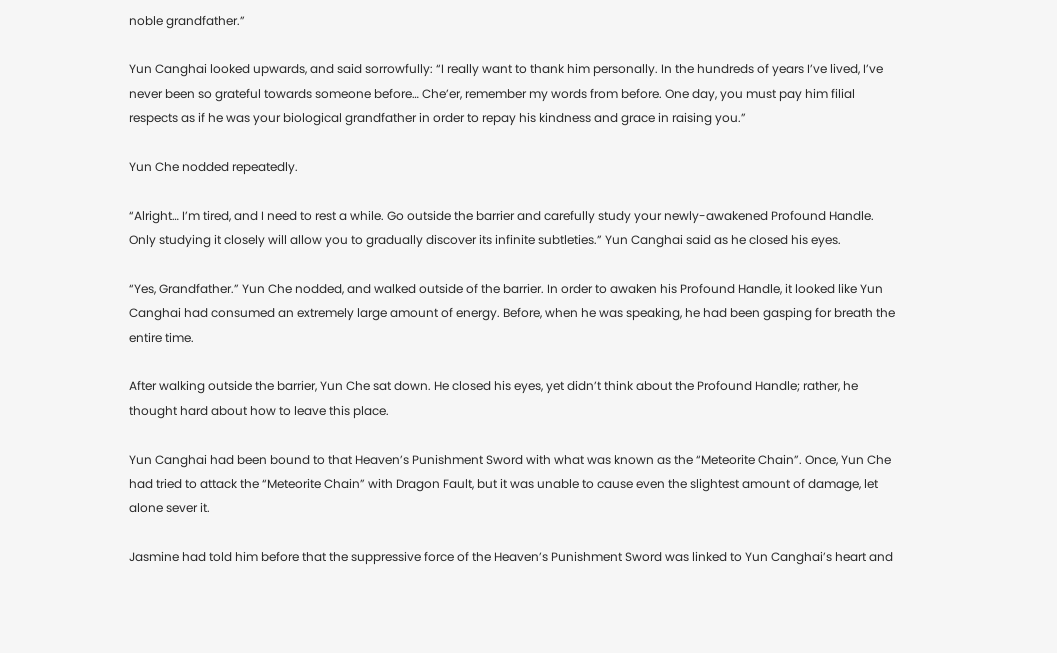noble grandfather.”

Yun Canghai looked upwards, and said sorrowfully: “I really want to thank him personally. In the hundreds of years I’ve lived, I’ve never been so grateful towards someone before… Che’er, remember my words from before. One day, you must pay him filial respects as if he was your biological grandfather in order to repay his kindness and grace in raising you.”

Yun Che nodded repeatedly.

“Alright… I’m tired, and I need to rest a while. Go outside the barrier and carefully study your newly-awakened Profound Handle. Only studying it closely will allow you to gradually discover its infinite subtleties.” Yun Canghai said as he closed his eyes.

“Yes, Grandfather.” Yun Che nodded, and walked outside of the barrier. In order to awaken his Profound Handle, it looked like Yun Canghai had consumed an extremely large amount of energy. Before, when he was speaking, he had been gasping for breath the entire time.

After walking outside the barrier, Yun Che sat down. He closed his eyes, yet didn’t think about the Profound Handle; rather, he thought hard about how to leave this place.

Yun Canghai had been bound to that Heaven’s Punishment Sword with what was known as the “Meteorite Chain”. Once, Yun Che had tried to attack the “Meteorite Chain” with Dragon Fault, but it was unable to cause even the slightest amount of damage, let alone sever it.

Jasmine had told him before that the suppressive force of the Heaven’s Punishment Sword was linked to Yun Canghai’s heart and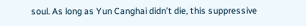soul. As long as Yun Canghai didn’t die, this suppressive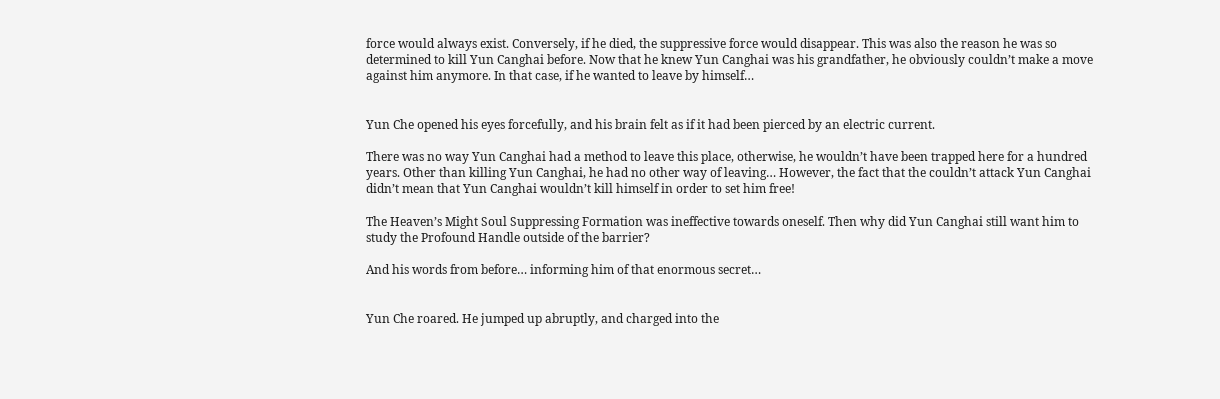force would always exist. Conversely, if he died, the suppressive force would disappear. This was also the reason he was so determined to kill Yun Canghai before. Now that he knew Yun Canghai was his grandfather, he obviously couldn’t make a move against him anymore. In that case, if he wanted to leave by himself…


Yun Che opened his eyes forcefully, and his brain felt as if it had been pierced by an electric current.

There was no way Yun Canghai had a method to leave this place, otherwise, he wouldn’t have been trapped here for a hundred years. Other than killing Yun Canghai, he had no other way of leaving… However, the fact that the couldn’t attack Yun Canghai didn’t mean that Yun Canghai wouldn’t kill himself in order to set him free!

The Heaven’s Might Soul Suppressing Formation was ineffective towards oneself. Then why did Yun Canghai still want him to study the Profound Handle outside of the barrier?

And his words from before… informing him of that enormous secret…


Yun Che roared. He jumped up abruptly, and charged into the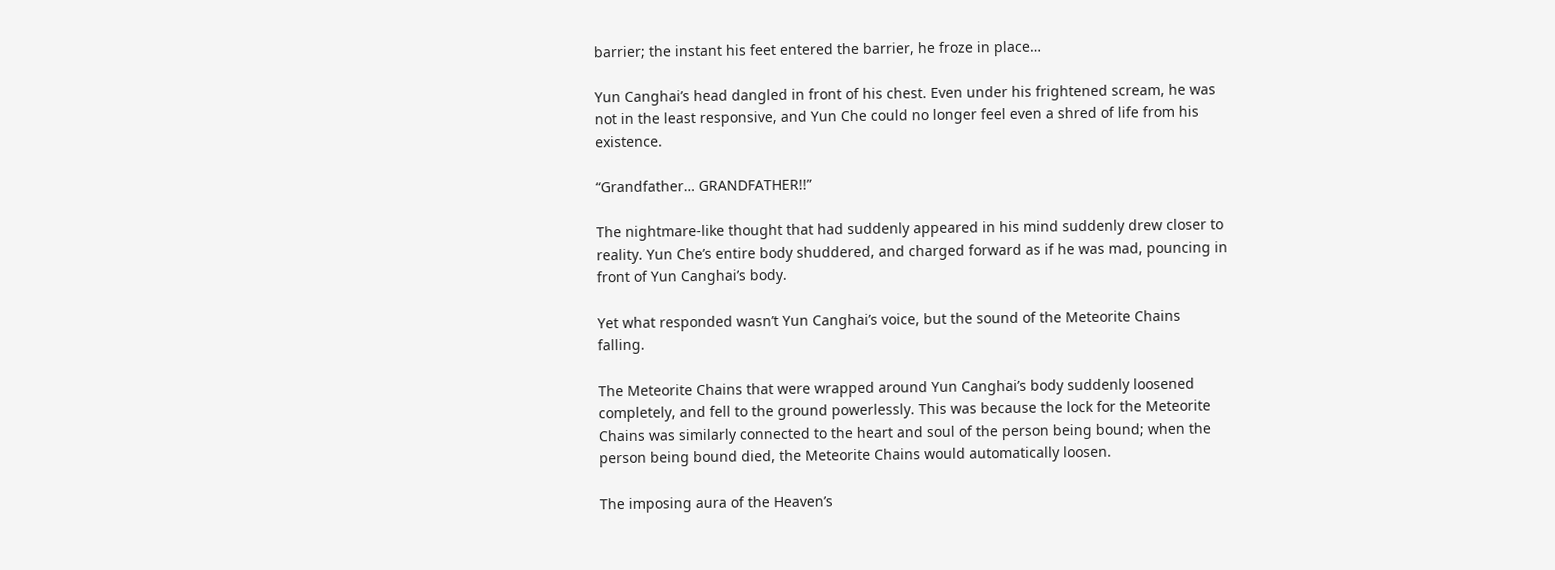barrier; the instant his feet entered the barrier, he froze in place…

Yun Canghai’s head dangled in front of his chest. Even under his frightened scream, he was not in the least responsive, and Yun Che could no longer feel even a shred of life from his existence.

“Grandfather… GRANDFATHER!!”

The nightmare-like thought that had suddenly appeared in his mind suddenly drew closer to reality. Yun Che’s entire body shuddered, and charged forward as if he was mad, pouncing in front of Yun Canghai’s body.

Yet what responded wasn’t Yun Canghai’s voice, but the sound of the Meteorite Chains falling.

The Meteorite Chains that were wrapped around Yun Canghai’s body suddenly loosened completely, and fell to the ground powerlessly. This was because the lock for the Meteorite Chains was similarly connected to the heart and soul of the person being bound; when the person being bound died, the Meteorite Chains would automatically loosen.

The imposing aura of the Heaven’s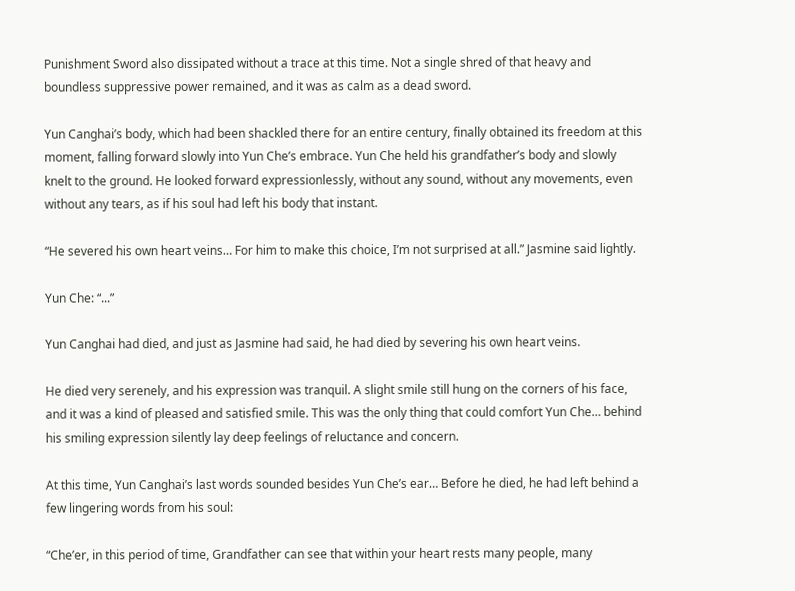Punishment Sword also dissipated without a trace at this time. Not a single shred of that heavy and boundless suppressive power remained, and it was as calm as a dead sword.

Yun Canghai’s body, which had been shackled there for an entire century, finally obtained its freedom at this moment, falling forward slowly into Yun Che’s embrace. Yun Che held his grandfather’s body and slowly knelt to the ground. He looked forward expressionlessly, without any sound, without any movements, even without any tears, as if his soul had left his body that instant.

“He severed his own heart veins… For him to make this choice, I’m not surprised at all.” Jasmine said lightly.

Yun Che: “...”

Yun Canghai had died, and just as Jasmine had said, he had died by severing his own heart veins.

He died very serenely, and his expression was tranquil. A slight smile still hung on the corners of his face, and it was a kind of pleased and satisfied smile. This was the only thing that could comfort Yun Che… behind his smiling expression silently lay deep feelings of reluctance and concern.

At this time, Yun Canghai’s last words sounded besides Yun Che’s ear… Before he died, he had left behind a few lingering words from his soul:

“Che’er, in this period of time, Grandfather can see that within your heart rests many people, many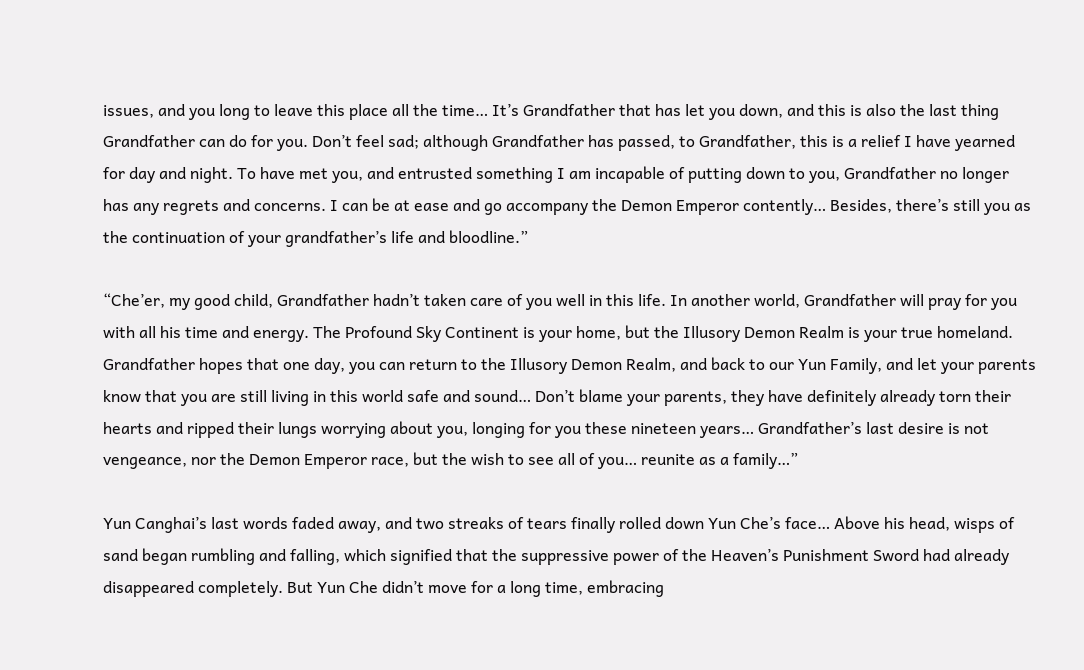issues, and you long to leave this place all the time… It’s Grandfather that has let you down, and this is also the last thing Grandfather can do for you. Don’t feel sad; although Grandfather has passed, to Grandfather, this is a relief I have yearned for day and night. To have met you, and entrusted something I am incapable of putting down to you, Grandfather no longer has any regrets and concerns. I can be at ease and go accompany the Demon Emperor contently… Besides, there’s still you as the continuation of your grandfather’s life and bloodline.”

“Che’er, my good child, Grandfather hadn’t taken care of you well in this life. In another world, Grandfather will pray for you with all his time and energy. The Profound Sky Continent is your home, but the Illusory Demon Realm is your true homeland. Grandfather hopes that one day, you can return to the Illusory Demon Realm, and back to our Yun Family, and let your parents know that you are still living in this world safe and sound… Don’t blame your parents, they have definitely already torn their hearts and ripped their lungs worrying about you, longing for you these nineteen years… Grandfather’s last desire is not vengeance, nor the Demon Emperor race, but the wish to see all of you… reunite as a family…”

Yun Canghai’s last words faded away, and two streaks of tears finally rolled down Yun Che’s face… Above his head, wisps of sand began rumbling and falling, which signified that the suppressive power of the Heaven’s Punishment Sword had already disappeared completely. But Yun Che didn’t move for a long time, embracing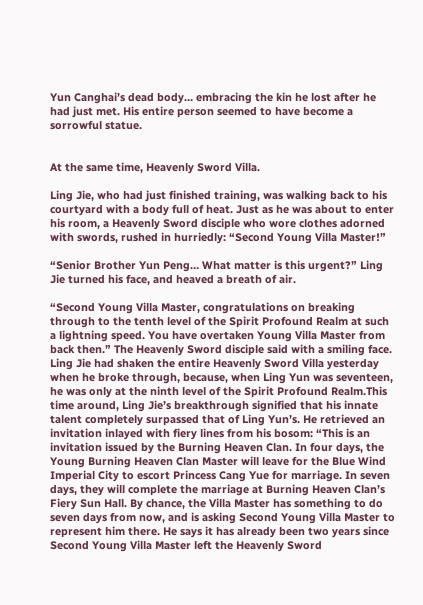Yun Canghai’s dead body… embracing the kin he lost after he had just met. His entire person seemed to have become a sorrowful statue.


At the same time, Heavenly Sword Villa.

Ling Jie, who had just finished training, was walking back to his courtyard with a body full of heat. Just as he was about to enter his room, a Heavenly Sword disciple who wore clothes adorned with swords, rushed in hurriedly: “Second Young Villa Master!”

“Senior Brother Yun Peng… What matter is this urgent?” Ling Jie turned his face, and heaved a breath of air.

“Second Young Villa Master, congratulations on breaking through to the tenth level of the Spirit Profound Realm at such a lightning speed. You have overtaken Young Villa Master from back then.” The Heavenly Sword disciple said with a smiling face. Ling Jie had shaken the entire Heavenly Sword Villa yesterday when he broke through, because, when Ling Yun was seventeen, he was only at the ninth level of the Spirit Profound Realm.This time around, Ling Jie’s breakthrough signified that his innate talent completely surpassed that of Ling Yun’s. He retrieved an invitation inlayed with fiery lines from his bosom: “This is an invitation issued by the Burning Heaven Clan. In four days, the Young Burning Heaven Clan Master will leave for the Blue Wind Imperial City to escort Princess Cang Yue for marriage. In seven days, they will complete the marriage at Burning Heaven Clan’s Fiery Sun Hall. By chance, the Villa Master has something to do seven days from now, and is asking Second Young Villa Master to represent him there. He says it has already been two years since Second Young Villa Master left the Heavenly Sword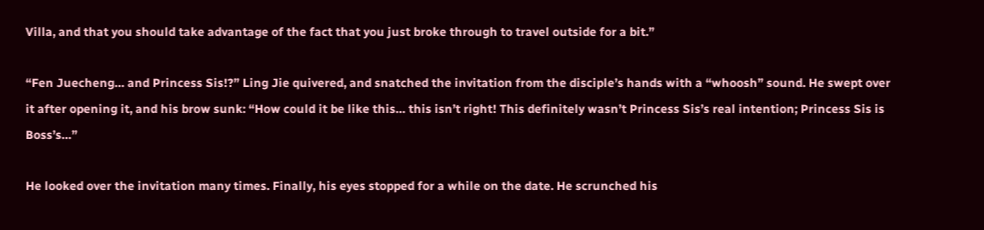Villa, and that you should take advantage of the fact that you just broke through to travel outside for a bit.”

“Fen Juecheng… and Princess Sis!?” Ling Jie quivered, and snatched the invitation from the disciple’s hands with a “whoosh” sound. He swept over it after opening it, and his brow sunk: “How could it be like this… this isn’t right! This definitely wasn’t Princess Sis’s real intention; Princess Sis is Boss’s…”

He looked over the invitation many times. Finally, his eyes stopped for a while on the date. He scrunched his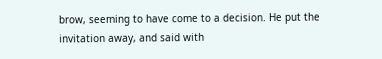brow, seeming to have come to a decision. He put the invitation away, and said with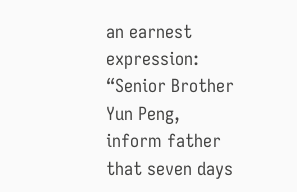an earnest expression: “Senior Brother Yun Peng, inform father that seven days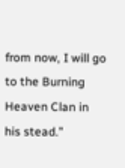from now, I will go to the Burning Heaven Clan in his stead.”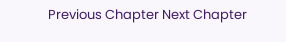Previous Chapter Next Chapter